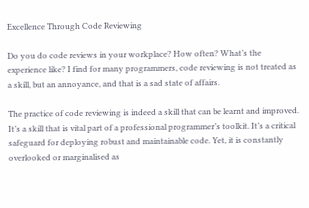Excellence Through Code Reviewing

Do you do code reviews in your workplace? How often? What’s the experience like? I find for many programmers, code reviewing is not treated as a skill, but an annoyance, and that is a sad state of affairs.

The practice of code reviewing is indeed a skill that can be learnt and improved. It’s a skill that is vital part of a professional programmer’s toolkit. It’s a critical safeguard for deploying robust and maintainable code. Yet, it is constantly overlooked or marginalised as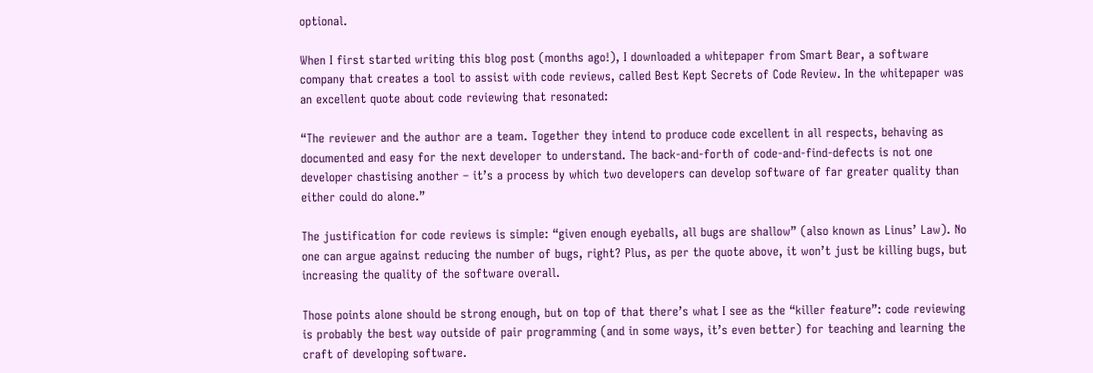optional.

When I first started writing this blog post (months ago!), I downloaded a whitepaper from Smart Bear, a software company that creates a tool to assist with code reviews, called Best Kept Secrets of Code Review. In the whitepaper was an excellent quote about code reviewing that resonated:

“The reviewer and the author are a team. Together they intend to produce code excellent in all respects, behaving as documented and easy for the next developer to understand. The back-and-forth of code-and-find-defects is not one developer chastising another – it’s a process by which two developers can develop software of far greater quality than either could do alone.”

The justification for code reviews is simple: “given enough eyeballs, all bugs are shallow” (also known as Linus’ Law). No one can argue against reducing the number of bugs, right? Plus, as per the quote above, it won’t just be killing bugs, but increasing the quality of the software overall.

Those points alone should be strong enough, but on top of that there’s what I see as the “killer feature”: code reviewing is probably the best way outside of pair programming (and in some ways, it’s even better) for teaching and learning the craft of developing software.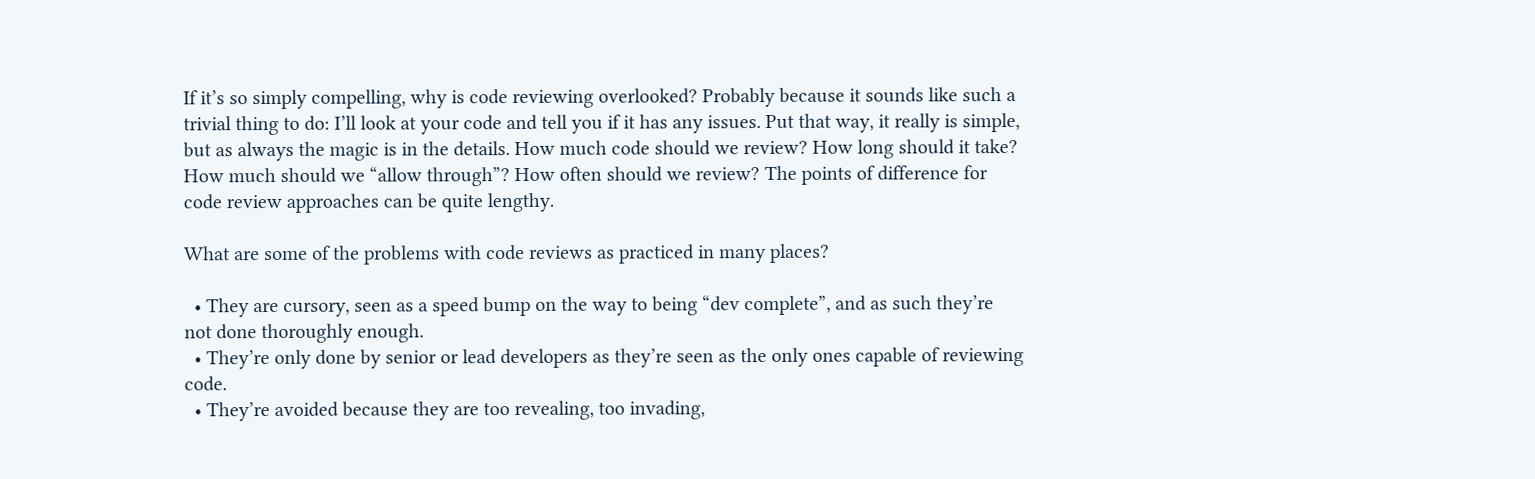If it’s so simply compelling, why is code reviewing overlooked? Probably because it sounds like such a trivial thing to do: I’ll look at your code and tell you if it has any issues. Put that way, it really is simple, but as always the magic is in the details. How much code should we review? How long should it take? How much should we “allow through”? How often should we review? The points of difference for code review approaches can be quite lengthy.

What are some of the problems with code reviews as practiced in many places?

  • They are cursory, seen as a speed bump on the way to being “dev complete”, and as such they’re not done thoroughly enough.
  • They’re only done by senior or lead developers as they’re seen as the only ones capable of reviewing code.
  • They’re avoided because they are too revealing, too invading,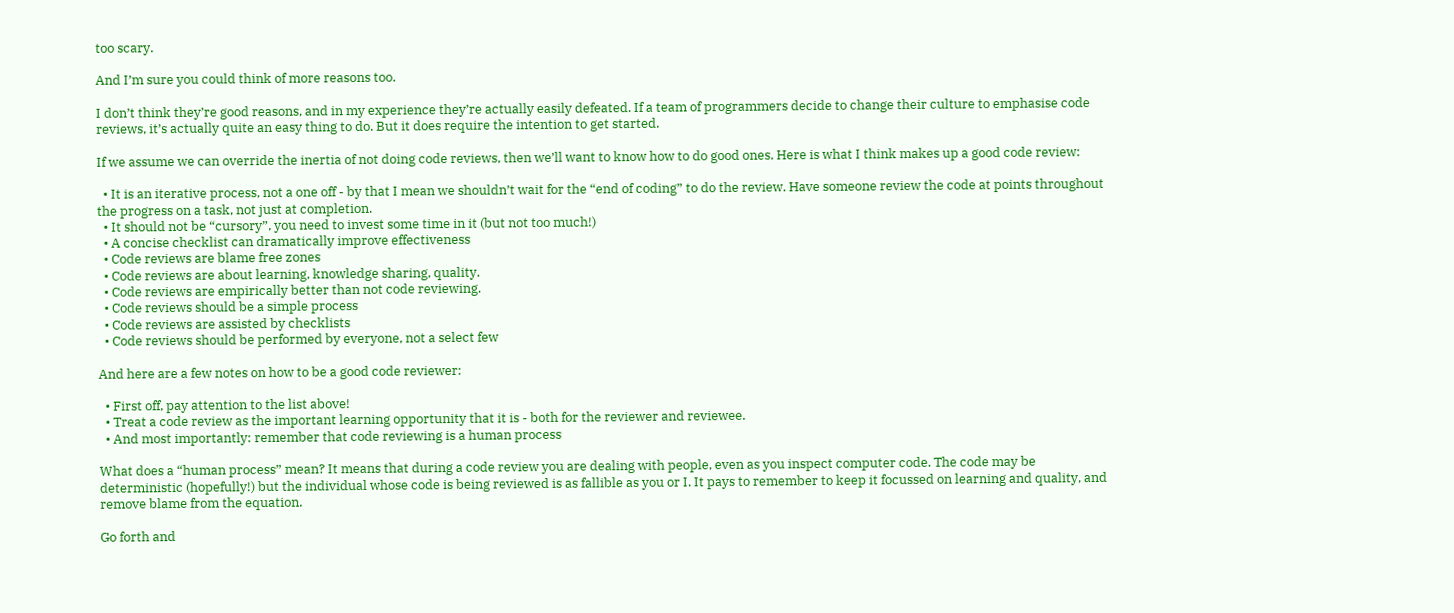too scary.

And I’m sure you could think of more reasons too.

I don’t think they’re good reasons, and in my experience they’re actually easily defeated. If a team of programmers decide to change their culture to emphasise code reviews, it’s actually quite an easy thing to do. But it does require the intention to get started.

If we assume we can override the inertia of not doing code reviews, then we’ll want to know how to do good ones. Here is what I think makes up a good code review:

  • It is an iterative process, not a one off - by that I mean we shouldn’t wait for the “end of coding” to do the review. Have someone review the code at points throughout the progress on a task, not just at completion.
  • It should not be “cursory”, you need to invest some time in it (but not too much!)
  • A concise checklist can dramatically improve effectiveness
  • Code reviews are blame free zones
  • Code reviews are about learning, knowledge sharing, quality.
  • Code reviews are empirically better than not code reviewing.
  • Code reviews should be a simple process
  • Code reviews are assisted by checklists
  • Code reviews should be performed by everyone, not a select few

And here are a few notes on how to be a good code reviewer:

  • First off, pay attention to the list above!
  • Treat a code review as the important learning opportunity that it is - both for the reviewer and reviewee.
  • And most importantly: remember that code reviewing is a human process

What does a “human process” mean? It means that during a code review you are dealing with people, even as you inspect computer code. The code may be deterministic (hopefully!) but the individual whose code is being reviewed is as fallible as you or I. It pays to remember to keep it focussed on learning and quality, and remove blame from the equation.

Go forth and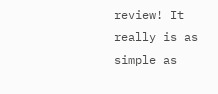review! It really is as simple as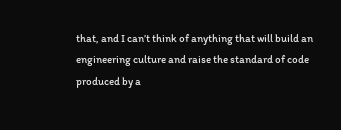that, and I can’t think of anything that will build an engineering culture and raise the standard of code produced by a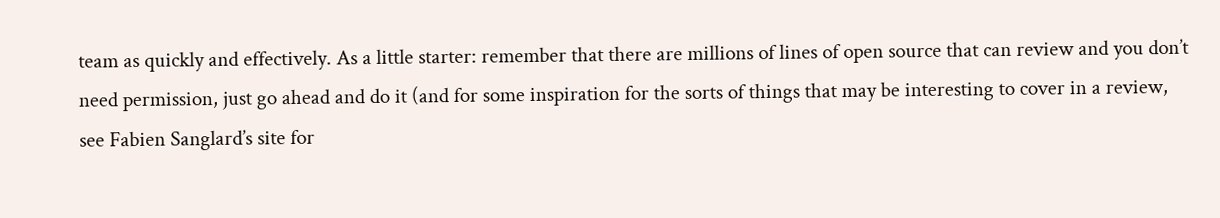team as quickly and effectively. As a little starter: remember that there are millions of lines of open source that can review and you don’t need permission, just go ahead and do it (and for some inspiration for the sorts of things that may be interesting to cover in a review, see Fabien Sanglard’s site for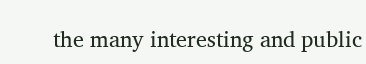the many interesting and public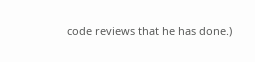code reviews that he has done.)